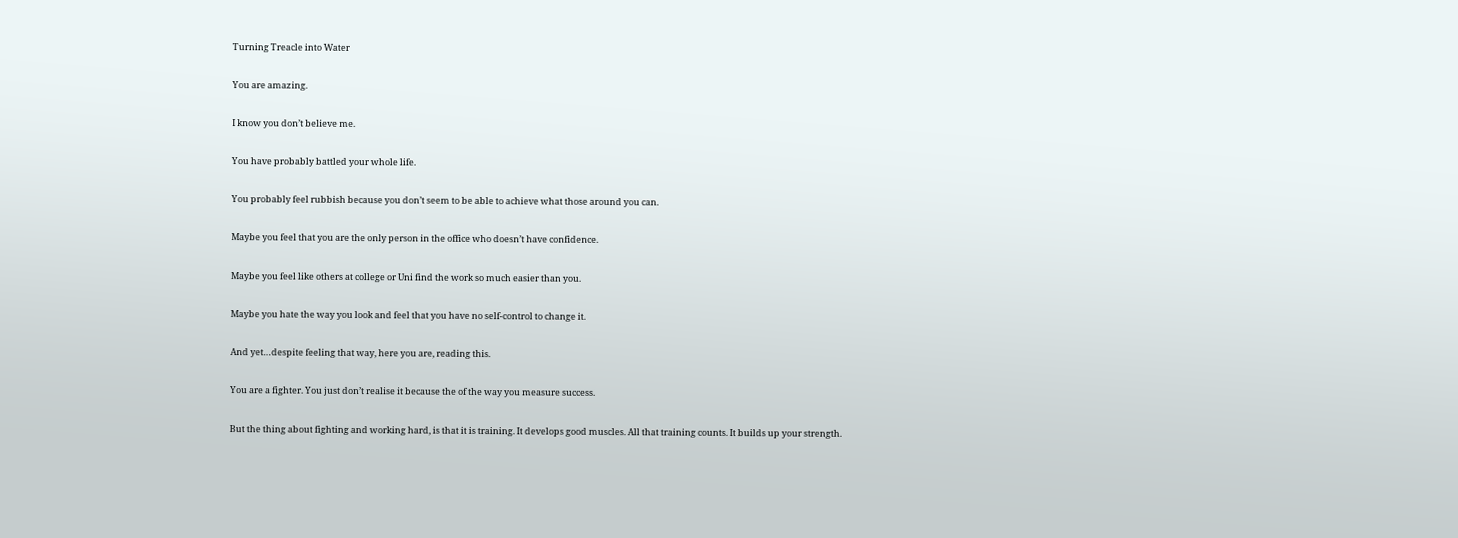Turning Treacle into Water

You are amazing.

I know you don’t believe me.

You have probably battled your whole life.

You probably feel rubbish because you don’t seem to be able to achieve what those around you can.

Maybe you feel that you are the only person in the office who doesn’t have confidence.

Maybe you feel like others at college or Uni find the work so much easier than you.

Maybe you hate the way you look and feel that you have no self-control to change it.

And yet…despite feeling that way, here you are, reading this.

You are a fighter. You just don’t realise it because the of the way you measure success.

But the thing about fighting and working hard, is that it is training. It develops good muscles. All that training counts. It builds up your strength.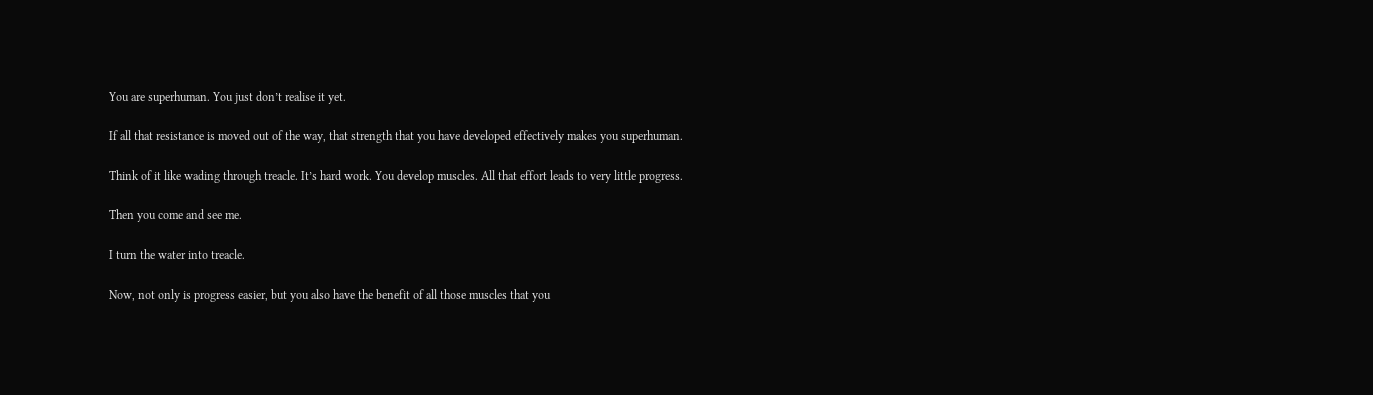You are superhuman. You just don’t realise it yet.

If all that resistance is moved out of the way, that strength that you have developed effectively makes you superhuman.

Think of it like wading through treacle. It’s hard work. You develop muscles. All that effort leads to very little progress.

Then you come and see me.

I turn the water into treacle.

Now, not only is progress easier, but you also have the benefit of all those muscles that you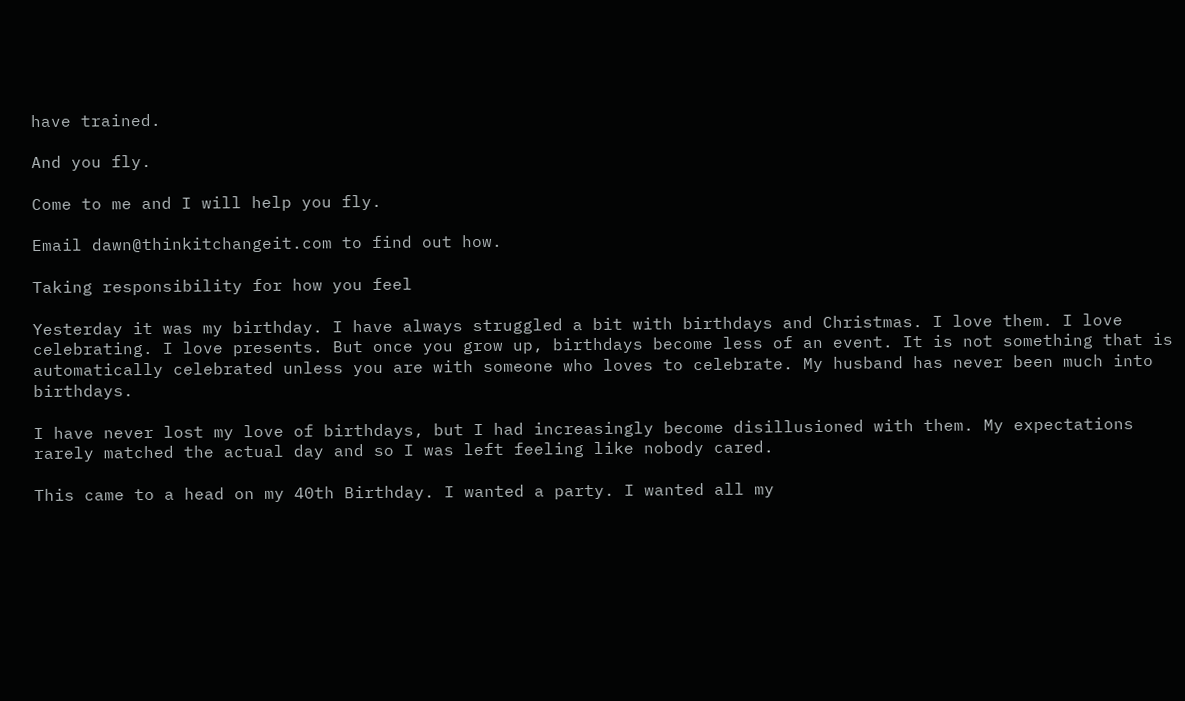have trained.

And you fly.

Come to me and I will help you fly.

Email dawn@thinkitchangeit.com to find out how.

Taking responsibility for how you feel

Yesterday it was my birthday. I have always struggled a bit with birthdays and Christmas. I love them. I love celebrating. I love presents. But once you grow up, birthdays become less of an event. It is not something that is automatically celebrated unless you are with someone who loves to celebrate. My husband has never been much into birthdays.

I have never lost my love of birthdays, but I had increasingly become disillusioned with them. My expectations rarely matched the actual day and so I was left feeling like nobody cared.

This came to a head on my 40th Birthday. I wanted a party. I wanted all my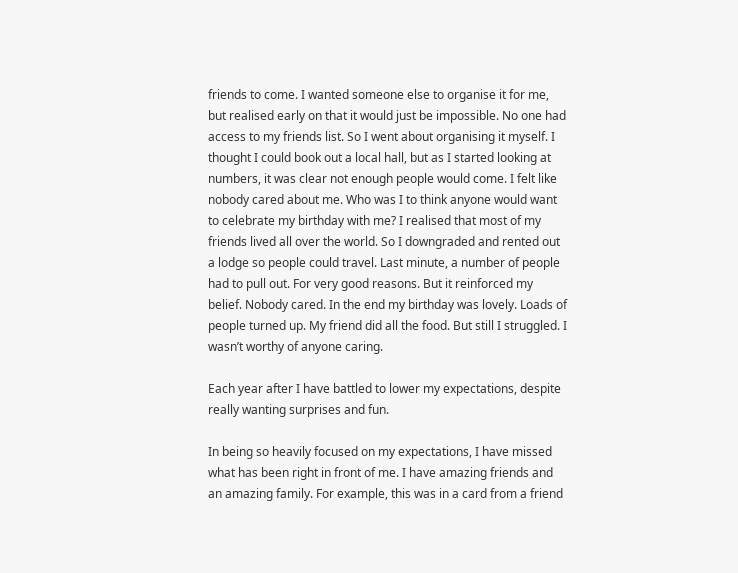friends to come. I wanted someone else to organise it for me, but realised early on that it would just be impossible. No one had access to my friends list. So I went about organising it myself. I thought I could book out a local hall, but as I started looking at numbers, it was clear not enough people would come. I felt like nobody cared about me. Who was I to think anyone would want to celebrate my birthday with me? I realised that most of my friends lived all over the world. So I downgraded and rented out a lodge so people could travel. Last minute, a number of people had to pull out. For very good reasons. But it reinforced my belief. Nobody cared. In the end my birthday was lovely. Loads of people turned up. My friend did all the food. But still I struggled. I wasn’t worthy of anyone caring.

Each year after I have battled to lower my expectations, despite really wanting surprises and fun.

In being so heavily focused on my expectations, I have missed what has been right in front of me. I have amazing friends and an amazing family. For example, this was in a card from a friend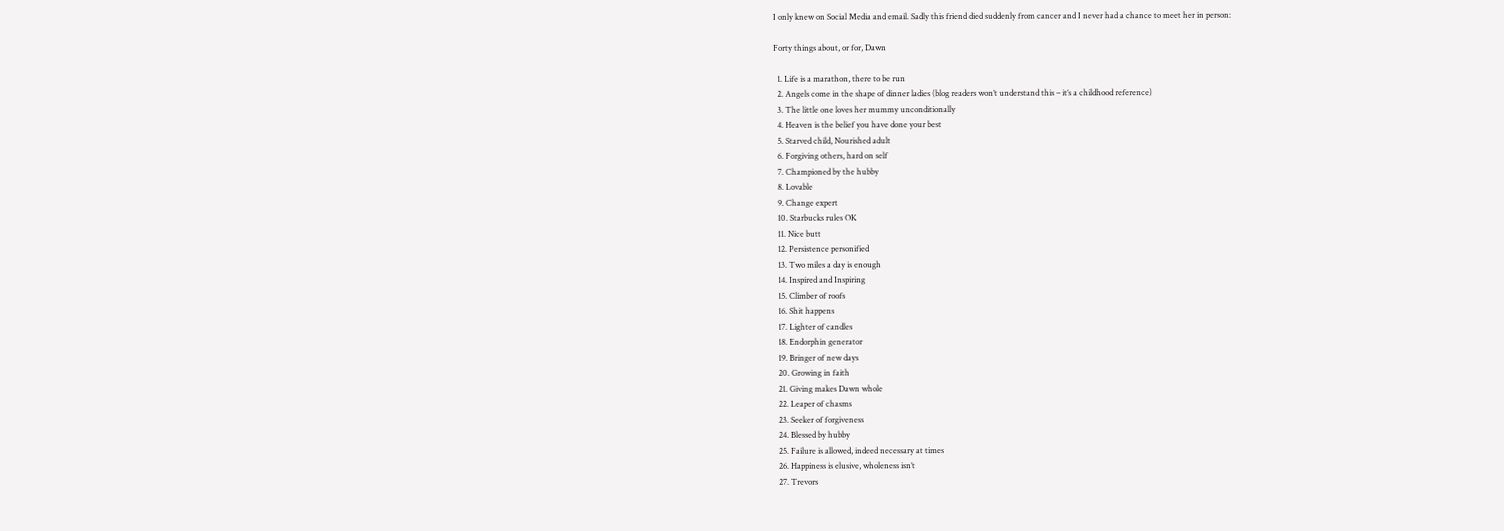I only knew on Social Media and email. Sadly this friend died suddenly from cancer and I never had a chance to meet her in person:

Forty things about, or for, Dawn

  1. Life is a marathon, there to be run
  2. Angels come in the shape of dinner ladies (blog readers won’t understand this – it’s a childhood reference)
  3. The little one loves her mummy unconditionally
  4. Heaven is the belief you have done your best
  5. Starved child, Nourished adult
  6. Forgiving others, hard on self
  7. Championed by the hubby
  8. Lovable
  9. Change expert
  10. Starbucks rules OK
  11. Nice butt
  12. Persistence personified
  13. Two miles a day is enough
  14. Inspired and Inspiring
  15. Climber of roofs
  16. Shit happens
  17. Lighter of candles
  18. Endorphin generator
  19. Bringer of new days
  20. Growing in faith
  21. Giving makes Dawn whole
  22. Leaper of chasms
  23. Seeker of forgiveness
  24. Blessed by hubby
  25. Failure is allowed, indeed necessary at times
  26. Happiness is elusive, wholeness isn’t
  27. Trevors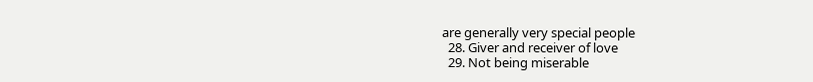are generally very special people
  28. Giver and receiver of love
  29. Not being miserable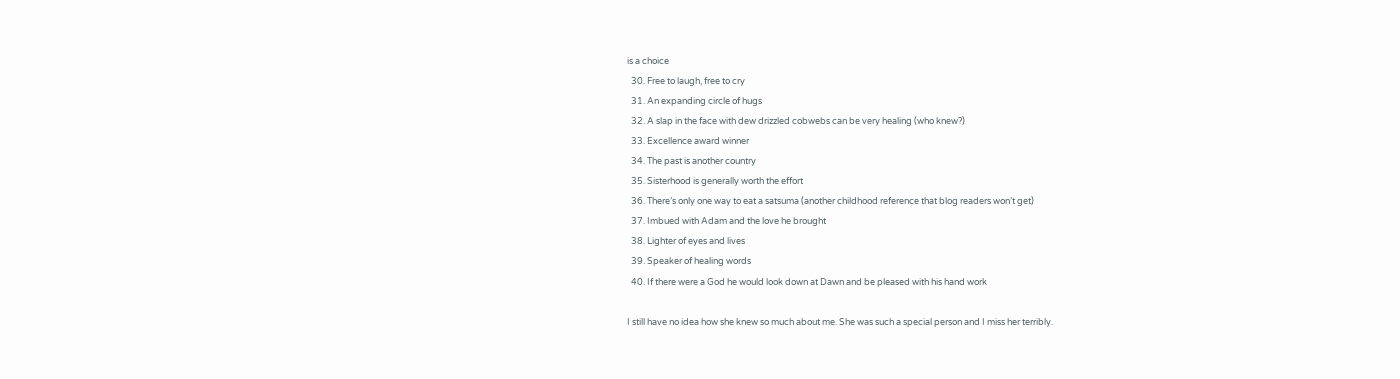is a choice
  30. Free to laugh, free to cry
  31. An expanding circle of hugs
  32. A slap in the face with dew drizzled cobwebs can be very healing (who knew?)
  33. Excellence award winner
  34. The past is another country
  35. Sisterhood is generally worth the effort
  36. There’s only one way to eat a satsuma (another childhood reference that blog readers won’t get)
  37. Imbued with Adam and the love he brought
  38. Lighter of eyes and lives
  39. Speaker of healing words
  40. If there were a God he would look down at Dawn and be pleased with his hand work

I still have no idea how she knew so much about me. She was such a special person and I miss her terribly.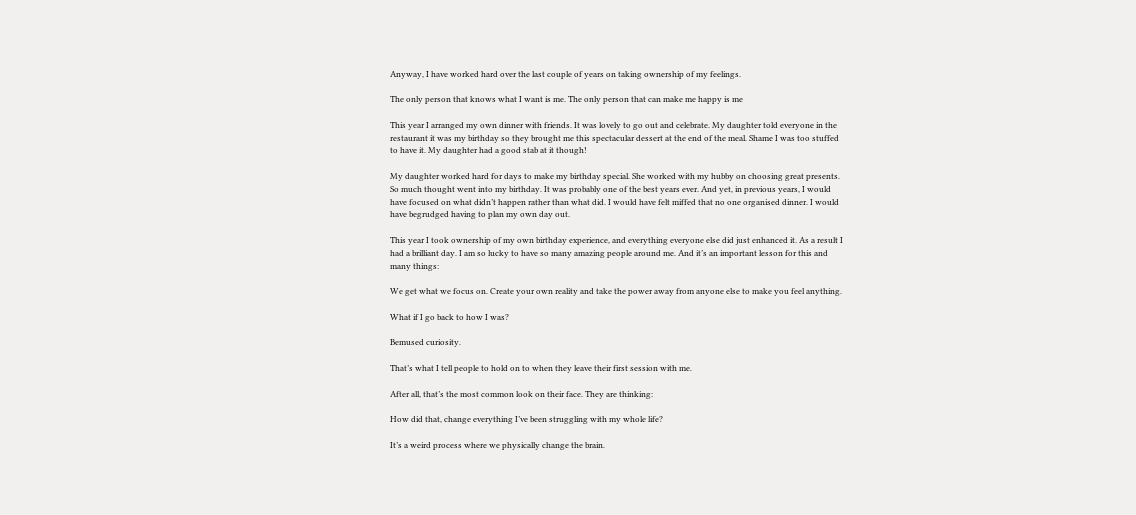Anyway, I have worked hard over the last couple of years on taking ownership of my feelings.

The only person that knows what I want is me. The only person that can make me happy is me

This year I arranged my own dinner with friends. It was lovely to go out and celebrate. My daughter told everyone in the restaurant it was my birthday so they brought me this spectacular dessert at the end of the meal. Shame I was too stuffed to have it. My daughter had a good stab at it though!

My daughter worked hard for days to make my birthday special. She worked with my hubby on choosing great presents. So much thought went into my birthday. It was probably one of the best years ever. And yet, in previous years, I would have focused on what didn’t happen rather than what did. I would have felt miffed that no one organised dinner. I would have begrudged having to plan my own day out.

This year I took ownership of my own birthday experience, and everything everyone else did just enhanced it. As a result I had a brilliant day. I am so lucky to have so many amazing people around me. And it’s an important lesson for this and many things:

We get what we focus on. Create your own reality and take the power away from anyone else to make you feel anything.

What if I go back to how I was?

Bemused curiosity.

That’s what I tell people to hold on to when they leave their first session with me.

After all, that’s the most common look on their face. They are thinking:

How did that, change everything I’ve been struggling with my whole life?

It’s a weird process where we physically change the brain.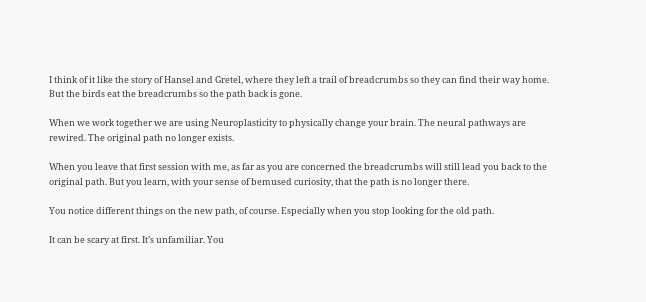I think of it like the story of Hansel and Gretel, where they left a trail of breadcrumbs so they can find their way home. But the birds eat the breadcrumbs so the path back is gone.

When we work together we are using Neuroplasticity to physically change your brain. The neural pathways are rewired. The original path no longer exists.

When you leave that first session with me, as far as you are concerned the breadcrumbs will still lead you back to the original path. But you learn, with your sense of bemused curiosity, that the path is no longer there.

You notice different things on the new path, of course. Especially when you stop looking for the old path.

It can be scary at first. It’s unfamiliar. You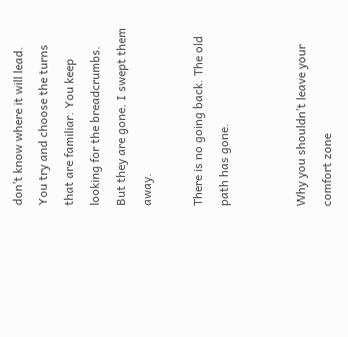don’t know where it will lead. You try and choose the turns that are familiar. You keep looking for the breadcrumbs. But they are gone. I swept them away.

There is no going back. The old path has gone.


Why you shouldn’t leave your comfort zone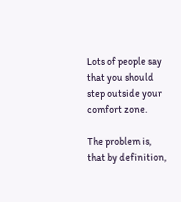Lots of people say that you should step outside your comfort zone.

The problem is, that by definition,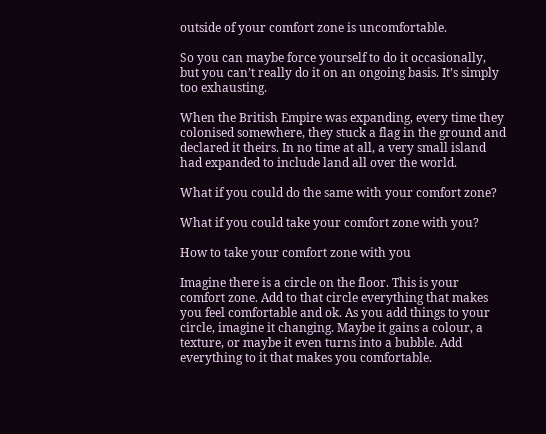outside of your comfort zone is uncomfortable.

So you can maybe force yourself to do it occasionally, but you can’t really do it on an ongoing basis. It’s simply too exhausting.

When the British Empire was expanding, every time they colonised somewhere, they stuck a flag in the ground and declared it theirs. In no time at all, a very small island had expanded to include land all over the world.

What if you could do the same with your comfort zone?

What if you could take your comfort zone with you?

How to take your comfort zone with you

Imagine there is a circle on the floor. This is your comfort zone. Add to that circle everything that makes you feel comfortable and ok. As you add things to your circle, imagine it changing. Maybe it gains a colour, a texture, or maybe it even turns into a bubble. Add everything to it that makes you comfortable.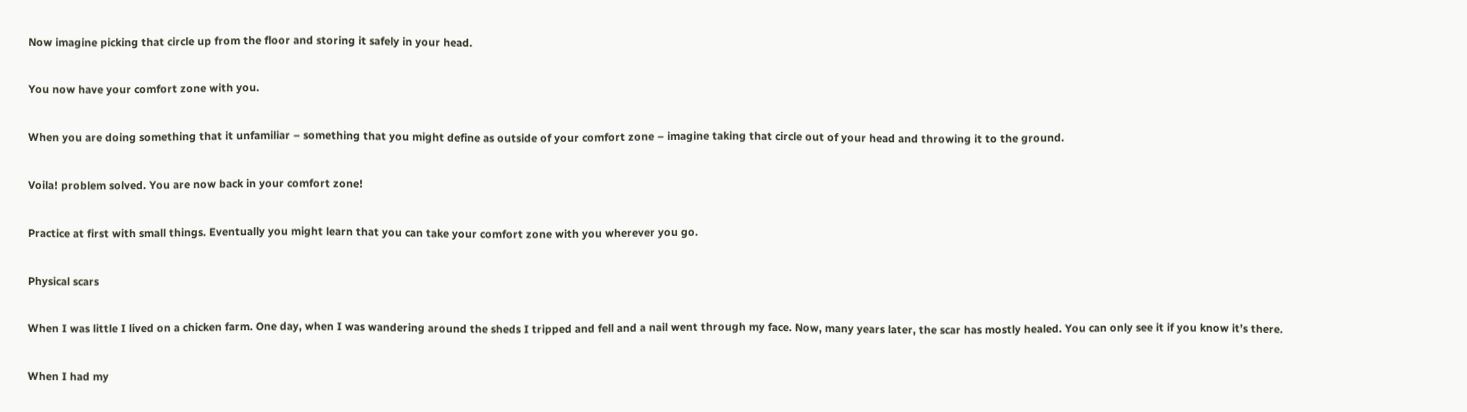Now imagine picking that circle up from the floor and storing it safely in your head.

You now have your comfort zone with you.

When you are doing something that it unfamiliar – something that you might define as outside of your comfort zone – imagine taking that circle out of your head and throwing it to the ground.

Voila! problem solved. You are now back in your comfort zone!

Practice at first with small things. Eventually you might learn that you can take your comfort zone with you wherever you go.

Physical scars

When I was little I lived on a chicken farm. One day, when I was wandering around the sheds I tripped and fell and a nail went through my face. Now, many years later, the scar has mostly healed. You can only see it if you know it’s there.

When I had my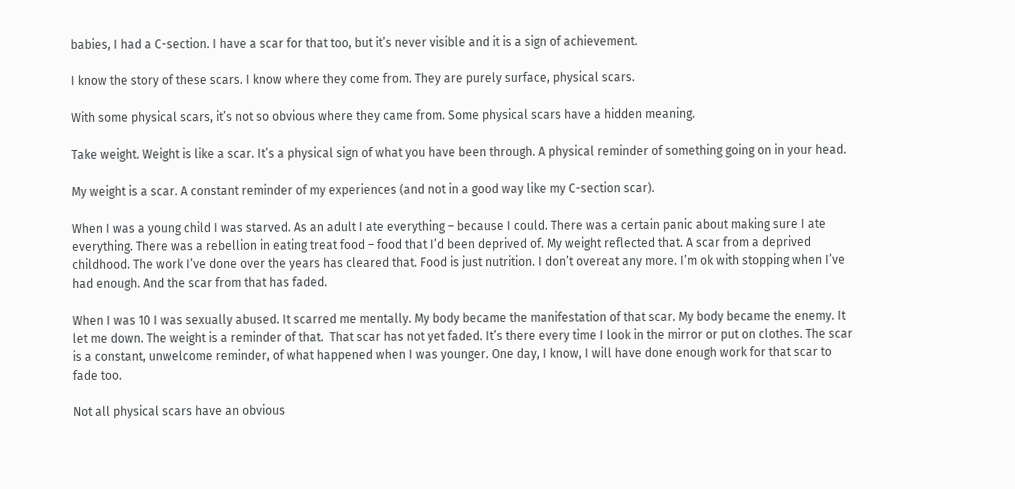babies, I had a C-section. I have a scar for that too, but it’s never visible and it is a sign of achievement.

I know the story of these scars. I know where they come from. They are purely surface, physical scars.

With some physical scars, it’s not so obvious where they came from. Some physical scars have a hidden meaning.

Take weight. Weight is like a scar. It’s a physical sign of what you have been through. A physical reminder of something going on in your head.

My weight is a scar. A constant reminder of my experiences (and not in a good way like my C-section scar).

When I was a young child I was starved. As an adult I ate everything – because I could. There was a certain panic about making sure I ate everything. There was a rebellion in eating treat food – food that I’d been deprived of. My weight reflected that. A scar from a deprived childhood. The work I’ve done over the years has cleared that. Food is just nutrition. I don’t overeat any more. I’m ok with stopping when I’ve had enough. And the scar from that has faded.

When I was 10 I was sexually abused. It scarred me mentally. My body became the manifestation of that scar. My body became the enemy. It let me down. The weight is a reminder of that.  That scar has not yet faded. It’s there every time I look in the mirror or put on clothes. The scar is a constant, unwelcome reminder, of what happened when I was younger. One day, I know, I will have done enough work for that scar to fade too.

Not all physical scars have an obvious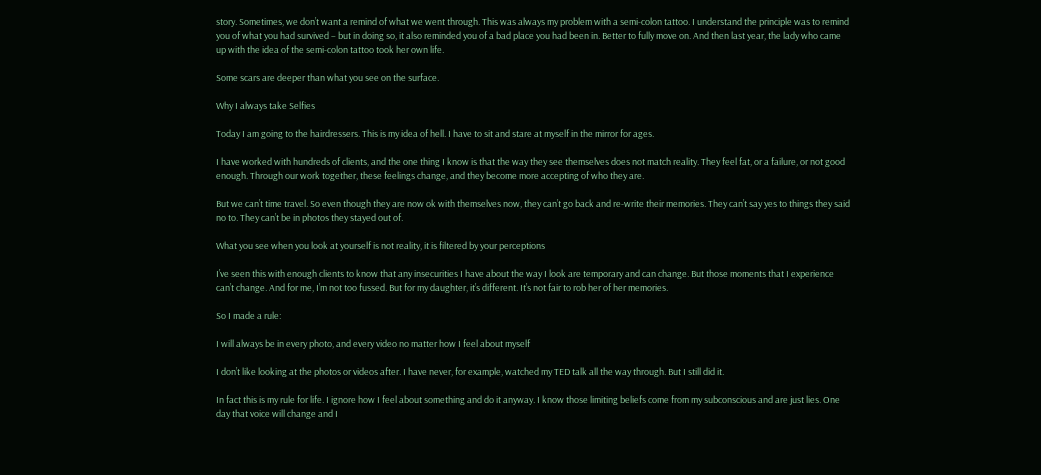story. Sometimes, we don’t want a remind of what we went through. This was always my problem with a semi-colon tattoo. I understand the principle was to remind you of what you had survived – but in doing so, it also reminded you of a bad place you had been in. Better to fully move on. And then last year, the lady who came up with the idea of the semi-colon tattoo took her own life.

Some scars are deeper than what you see on the surface.

Why I always take Selfies

Today I am going to the hairdressers. This is my idea of hell. I have to sit and stare at myself in the mirror for ages.

I have worked with hundreds of clients, and the one thing I know is that the way they see themselves does not match reality. They feel fat, or a failure, or not good enough. Through our work together, these feelings change, and they become more accepting of who they are.

But we can’t time travel. So even though they are now ok with themselves now, they can’t go back and re-write their memories. They can’t say yes to things they said no to. They can’t be in photos they stayed out of.

What you see when you look at yourself is not reality, it is filtered by your perceptions

I’ve seen this with enough clients to know that any insecurities I have about the way I look are temporary and can change. But those moments that I experience can’t change. And for me, I’m not too fussed. But for my daughter, it’s different. It’s not fair to rob her of her memories.

So I made a rule:

I will always be in every photo, and every video no matter how I feel about myself

I don’t like looking at the photos or videos after. I have never, for example, watched my TED talk all the way through. But I still did it.

In fact this is my rule for life. I ignore how I feel about something and do it anyway. I know those limiting beliefs come from my subconscious and are just lies. One day that voice will change and I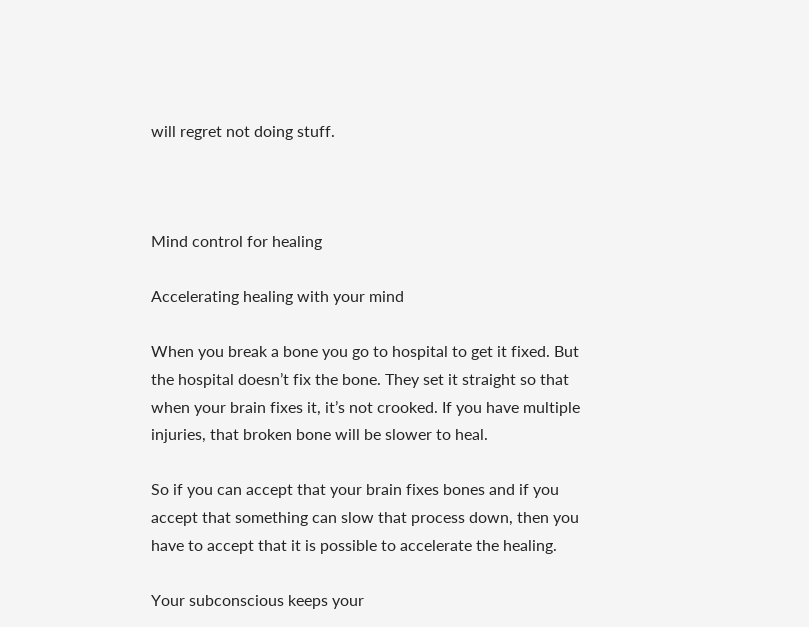will regret not doing stuff.



Mind control for healing

Accelerating healing with your mind

When you break a bone you go to hospital to get it fixed. But the hospital doesn’t fix the bone. They set it straight so that when your brain fixes it, it’s not crooked. If you have multiple injuries, that broken bone will be slower to heal.

So if you can accept that your brain fixes bones and if you accept that something can slow that process down, then you have to accept that it is possible to accelerate the healing.

Your subconscious keeps your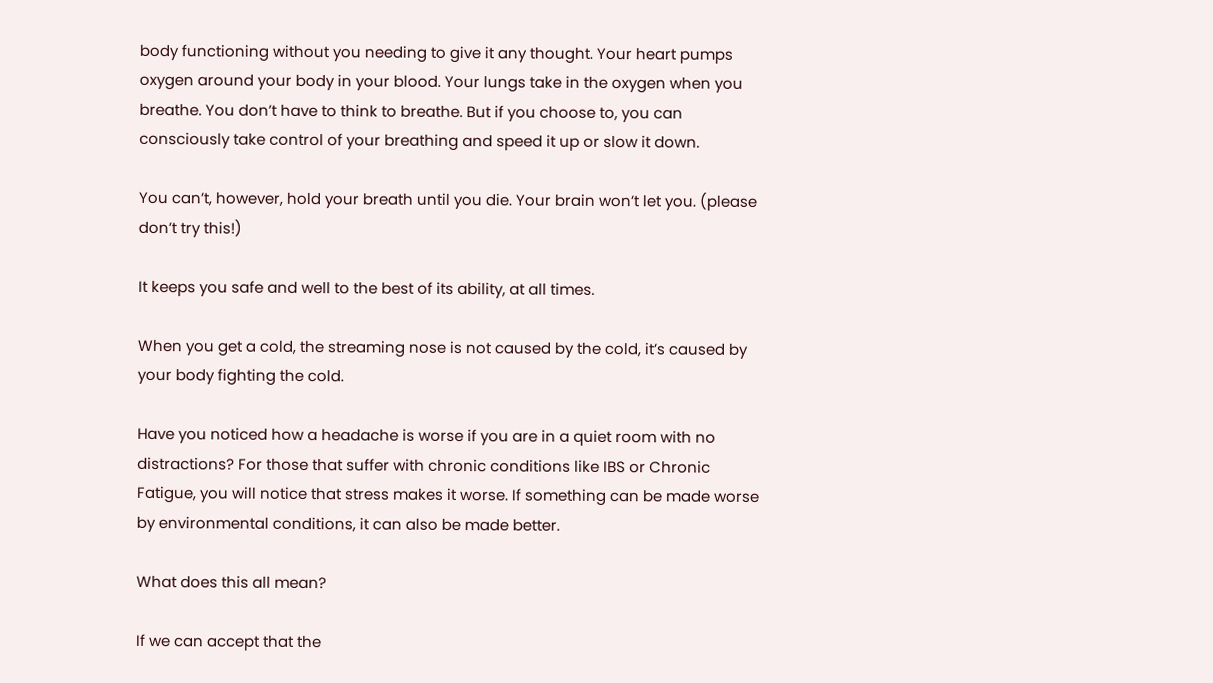body functioning without you needing to give it any thought. Your heart pumps oxygen around your body in your blood. Your lungs take in the oxygen when you breathe. You don’t have to think to breathe. But if you choose to, you can consciously take control of your breathing and speed it up or slow it down.

You can’t, however, hold your breath until you die. Your brain won’t let you. (please don’t try this!)

It keeps you safe and well to the best of its ability, at all times.

When you get a cold, the streaming nose is not caused by the cold, it’s caused by your body fighting the cold.

Have you noticed how a headache is worse if you are in a quiet room with no distractions? For those that suffer with chronic conditions like IBS or Chronic Fatigue, you will notice that stress makes it worse. If something can be made worse by environmental conditions, it can also be made better.

What does this all mean?

If we can accept that the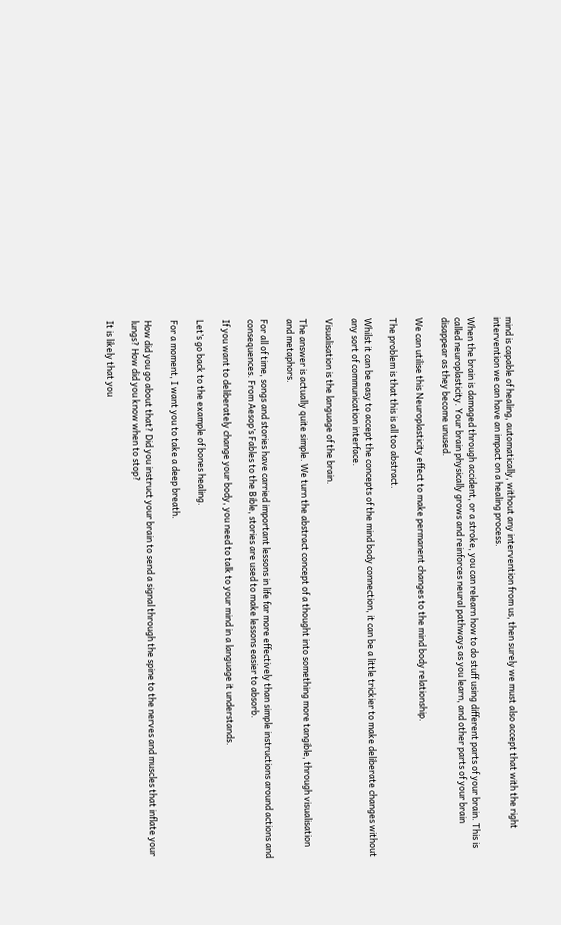mind is capable of healing, automatically, without any intervention from us, then surely we must also accept that with the right intervention we can have an impact on a healing process.

When the brain is damaged through accident, or a stroke, you can relearn how to do stuff using different parts of your brain. This is called neuroplasticity. Your brain physically grows and reinforces neural pathways as you learn, and other parts of your brain disappear as they become unused.

We can utilise this Neuroplasticity effect to make permanent changes to the mind body relationship.

The problem is that this is all too abstract.

Whilst it can be easy to accept the concepts of the mind body connection, it can be a little trickier to make deliberate changes without any sort of communication interface.

Visualisation is the language of the brain.

The answer is actually quite simple. We turn the abstract concept of a thought into something more tangible, through visualisation and metaphors.

For all of time, songs and stories have carried important lessons in life far more effectively than simple instructions around actions and consequences. From Aesop’s Fables to the Bible, stories are used to make lessons easier to absorb.

If you want to deliberately change your body, you need to talk to your mind in a language it understands.

Let’s go back to the example of bones healing.

For a moment, I want you to take a deep breath.

How did you go about that? Did you instruct your brain to send a signal through the spine to the nerves and muscles that inflate your lungs? How did you know when to stop?

It is likely that you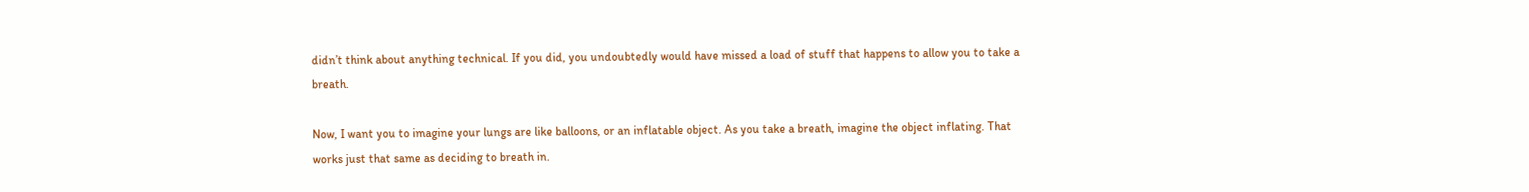didn’t think about anything technical. If you did, you undoubtedly would have missed a load of stuff that happens to allow you to take a breath.

Now, I want you to imagine your lungs are like balloons, or an inflatable object. As you take a breath, imagine the object inflating. That works just that same as deciding to breath in.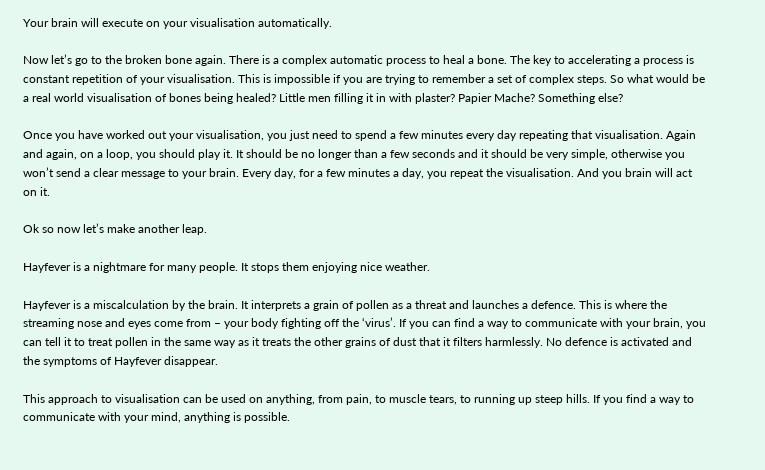Your brain will execute on your visualisation automatically.

Now let’s go to the broken bone again. There is a complex automatic process to heal a bone. The key to accelerating a process is constant repetition of your visualisation. This is impossible if you are trying to remember a set of complex steps. So what would be a real world visualisation of bones being healed? Little men filling it in with plaster? Papier Mache? Something else?

Once you have worked out your visualisation, you just need to spend a few minutes every day repeating that visualisation. Again and again, on a loop, you should play it. It should be no longer than a few seconds and it should be very simple, otherwise you won’t send a clear message to your brain. Every day, for a few minutes a day, you repeat the visualisation. And you brain will act on it.

Ok so now let’s make another leap.

Hayfever is a nightmare for many people. It stops them enjoying nice weather.

Hayfever is a miscalculation by the brain. It interprets a grain of pollen as a threat and launches a defence. This is where the streaming nose and eyes come from – your body fighting off the ‘virus’. If you can find a way to communicate with your brain, you can tell it to treat pollen in the same way as it treats the other grains of dust that it filters harmlessly. No defence is activated and the symptoms of Hayfever disappear.

This approach to visualisation can be used on anything, from pain, to muscle tears, to running up steep hills. If you find a way to communicate with your mind, anything is possible.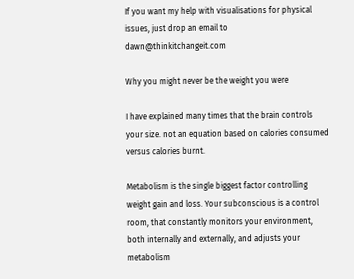If you want my help with visualisations for physical issues, just drop an email to dawn@thinkitchangeit.com

Why you might never be the weight you were

I have explained many times that the brain controls your size. not an equation based on calories consumed versus calories burnt.

Metabolism is the single biggest factor controlling weight gain and loss. Your subconscious is a control room, that constantly monitors your environment, both internally and externally, and adjusts your metabolism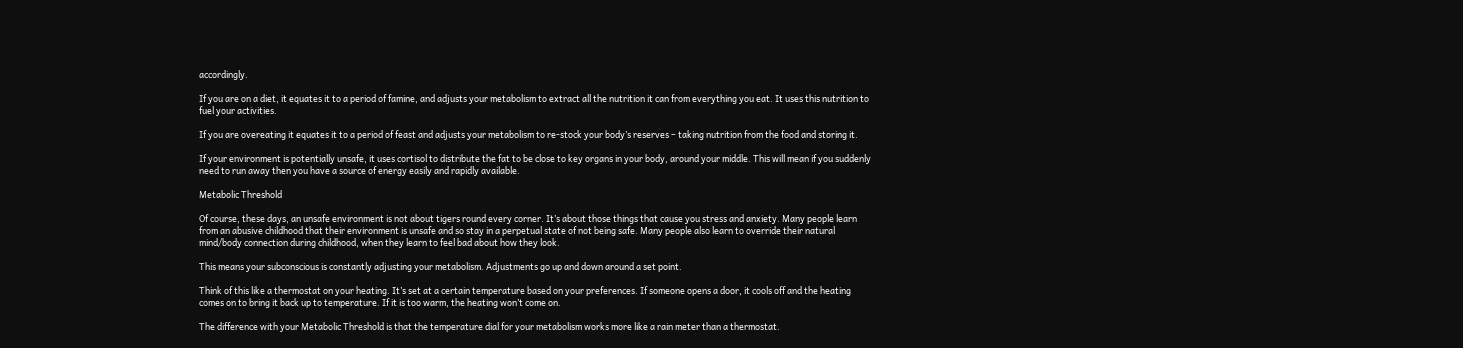accordingly.

If you are on a diet, it equates it to a period of famine, and adjusts your metabolism to extract all the nutrition it can from everything you eat. It uses this nutrition to fuel your activities.

If you are overeating it equates it to a period of feast and adjusts your metabolism to re-stock your body’s reserves – taking nutrition from the food and storing it.

If your environment is potentially unsafe, it uses cortisol to distribute the fat to be close to key organs in your body, around your middle. This will mean if you suddenly need to run away then you have a source of energy easily and rapidly available.

Metabolic Threshold

Of course, these days, an unsafe environment is not about tigers round every corner. It’s about those things that cause you stress and anxiety. Many people learn from an abusive childhood that their environment is unsafe and so stay in a perpetual state of not being safe. Many people also learn to override their natural mind/body connection during childhood, when they learn to feel bad about how they look.

This means your subconscious is constantly adjusting your metabolism. Adjustments go up and down around a set point.

Think of this like a thermostat on your heating. It’s set at a certain temperature based on your preferences. If someone opens a door, it cools off and the heating comes on to bring it back up to temperature. If it is too warm, the heating won’t come on.

The difference with your Metabolic Threshold is that the temperature dial for your metabolism works more like a rain meter than a thermostat.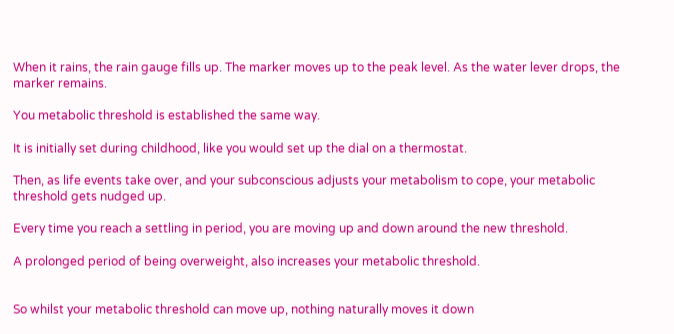When it rains, the rain gauge fills up. The marker moves up to the peak level. As the water lever drops, the marker remains.

You metabolic threshold is established the same way.

It is initially set during childhood, like you would set up the dial on a thermostat.

Then, as life events take over, and your subconscious adjusts your metabolism to cope, your metabolic threshold gets nudged up.

Every time you reach a settling in period, you are moving up and down around the new threshold.

A prolonged period of being overweight, also increases your metabolic threshold.


So whilst your metabolic threshold can move up, nothing naturally moves it down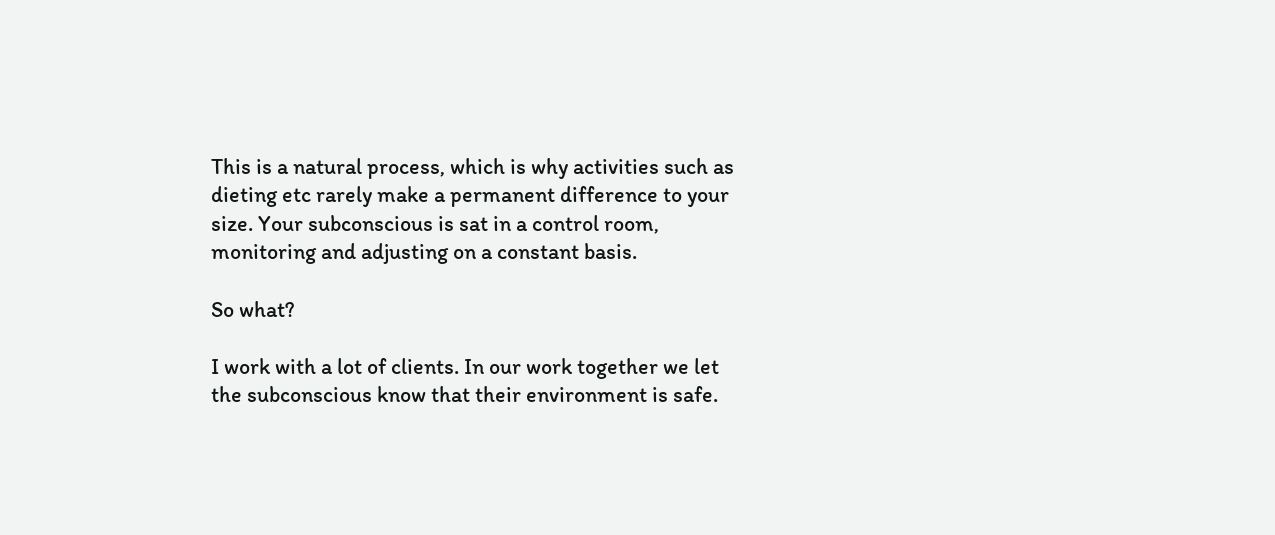This is a natural process, which is why activities such as dieting etc rarely make a permanent difference to your size. Your subconscious is sat in a control room, monitoring and adjusting on a constant basis.

So what?

I work with a lot of clients. In our work together we let the subconscious know that their environment is safe.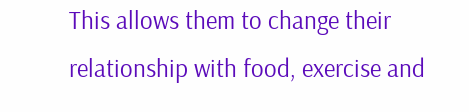This allows them to change their relationship with food, exercise and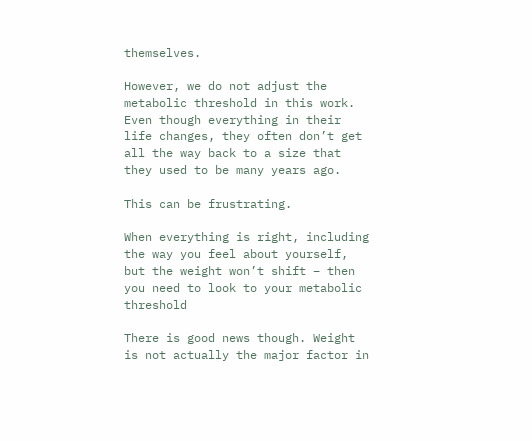themselves.

However, we do not adjust the metabolic threshold in this work. Even though everything in their life changes, they often don’t get all the way back to a size that they used to be many years ago.

This can be frustrating.

When everything is right, including the way you feel about yourself, but the weight won’t shift – then you need to look to your metabolic threshold

There is good news though. Weight is not actually the major factor in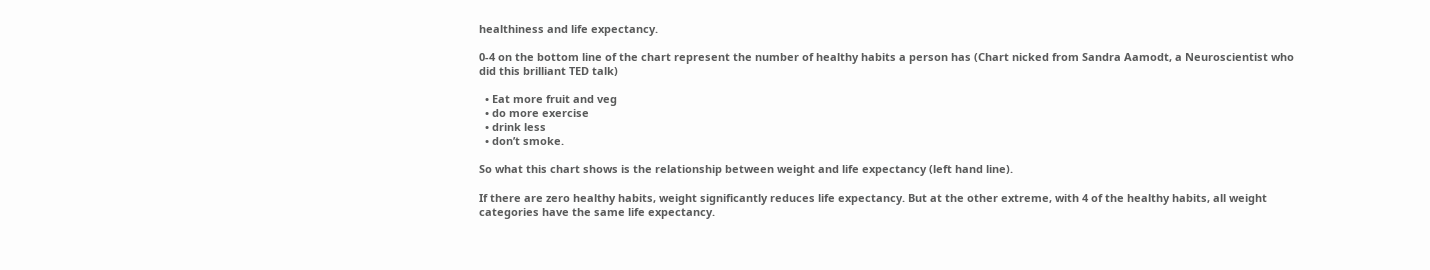healthiness and life expectancy.

0-4 on the bottom line of the chart represent the number of healthy habits a person has (Chart nicked from Sandra Aamodt, a Neuroscientist who did this brilliant TED talk)

  • Eat more fruit and veg
  • do more exercise
  • drink less
  • don’t smoke.

So what this chart shows is the relationship between weight and life expectancy (left hand line).

If there are zero healthy habits, weight significantly reduces life expectancy. But at the other extreme, with 4 of the healthy habits, all weight categories have the same life expectancy.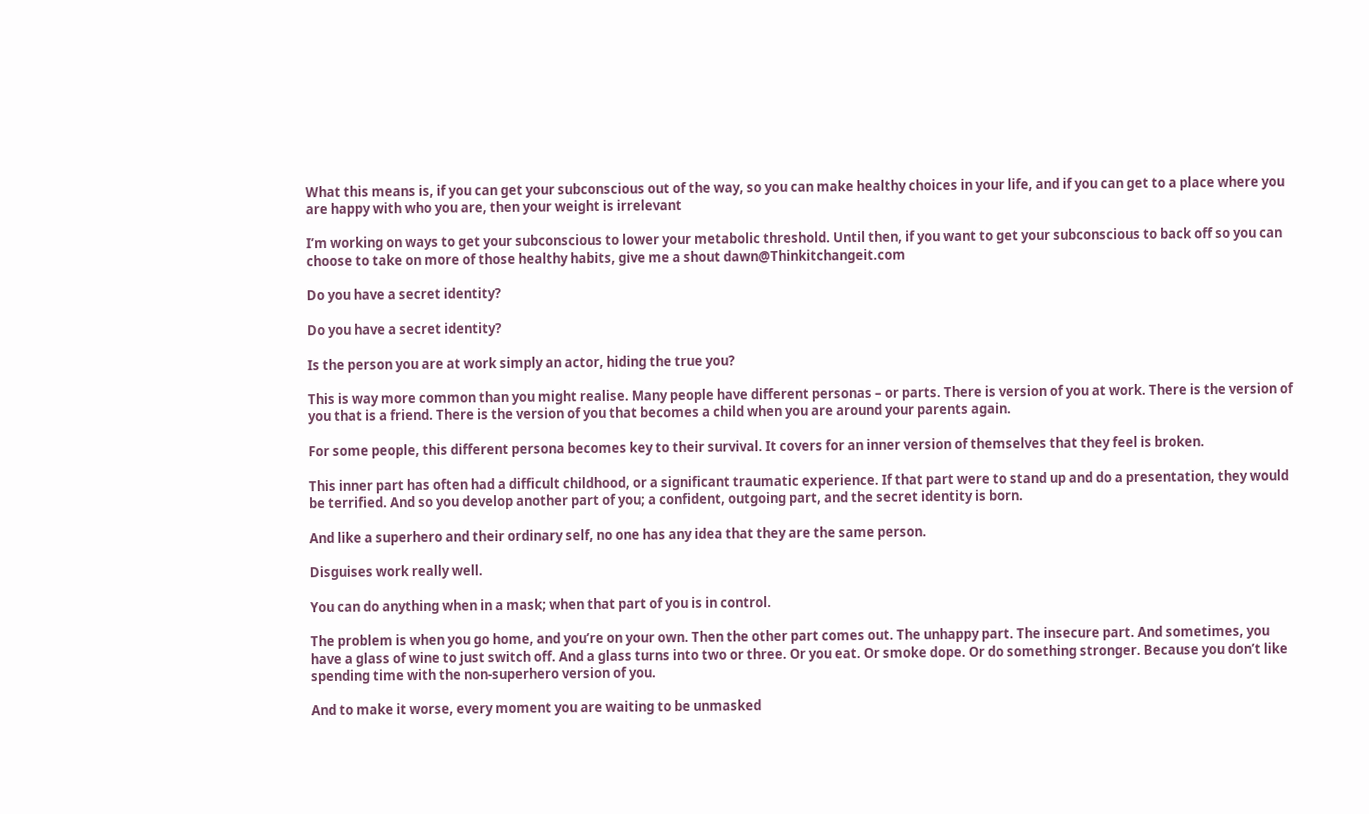What this means is, if you can get your subconscious out of the way, so you can make healthy choices in your life, and if you can get to a place where you are happy with who you are, then your weight is irrelevant

I’m working on ways to get your subconscious to lower your metabolic threshold. Until then, if you want to get your subconscious to back off so you can choose to take on more of those healthy habits, give me a shout dawn@Thinkitchangeit.com

Do you have a secret identity?

Do you have a secret identity?

Is the person you are at work simply an actor, hiding the true you?

This is way more common than you might realise. Many people have different personas – or parts. There is version of you at work. There is the version of you that is a friend. There is the version of you that becomes a child when you are around your parents again.

For some people, this different persona becomes key to their survival. It covers for an inner version of themselves that they feel is broken.

This inner part has often had a difficult childhood, or a significant traumatic experience. If that part were to stand up and do a presentation, they would be terrified. And so you develop another part of you; a confident, outgoing part, and the secret identity is born.

And like a superhero and their ordinary self, no one has any idea that they are the same person.

Disguises work really well.

You can do anything when in a mask; when that part of you is in control.

The problem is when you go home, and you’re on your own. Then the other part comes out. The unhappy part. The insecure part. And sometimes, you have a glass of wine to just switch off. And a glass turns into two or three. Or you eat. Or smoke dope. Or do something stronger. Because you don’t like spending time with the non-superhero version of you.

And to make it worse, every moment you are waiting to be unmasked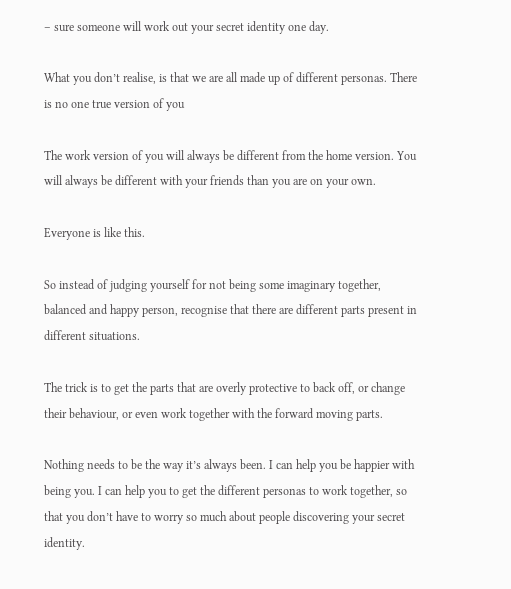– sure someone will work out your secret identity one day.

What you don’t realise, is that we are all made up of different personas. There is no one true version of you

The work version of you will always be different from the home version. You will always be different with your friends than you are on your own.

Everyone is like this.

So instead of judging yourself for not being some imaginary together, balanced and happy person, recognise that there are different parts present in different situations.

The trick is to get the parts that are overly protective to back off, or change their behaviour, or even work together with the forward moving parts.

Nothing needs to be the way it’s always been. I can help you be happier with being you. I can help you to get the different personas to work together, so that you don’t have to worry so much about people discovering your secret identity.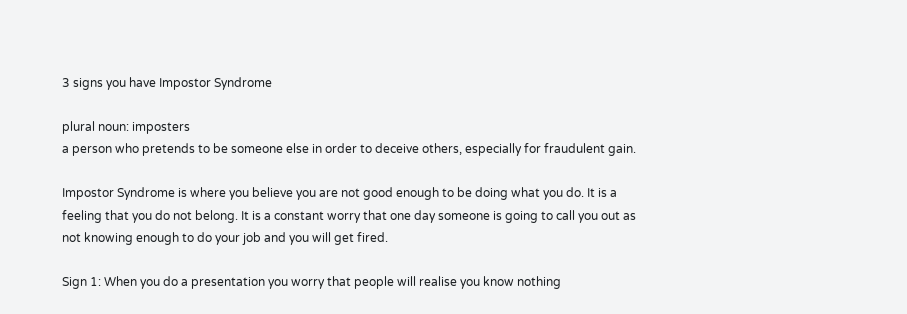3 signs you have Impostor Syndrome

plural noun: imposters
a person who pretends to be someone else in order to deceive others, especially for fraudulent gain.

Impostor Syndrome is where you believe you are not good enough to be doing what you do. It is a feeling that you do not belong. It is a constant worry that one day someone is going to call you out as not knowing enough to do your job and you will get fired.

Sign 1: When you do a presentation you worry that people will realise you know nothing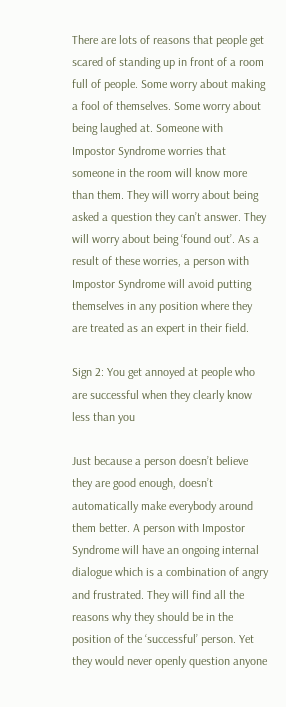There are lots of reasons that people get scared of standing up in front of a room full of people. Some worry about making a fool of themselves. Some worry about being laughed at. Someone with Impostor Syndrome worries that someone in the room will know more than them. They will worry about being asked a question they can’t answer. They will worry about being ‘found out’. As a result of these worries, a person with Impostor Syndrome will avoid putting themselves in any position where they are treated as an expert in their field.

Sign 2: You get annoyed at people who are successful when they clearly know less than you

Just because a person doesn’t believe they are good enough, doesn’t automatically make everybody around them better. A person with Impostor Syndrome will have an ongoing internal dialogue which is a combination of angry and frustrated. They will find all the reasons why they should be in the position of the ‘successful’ person. Yet they would never openly question anyone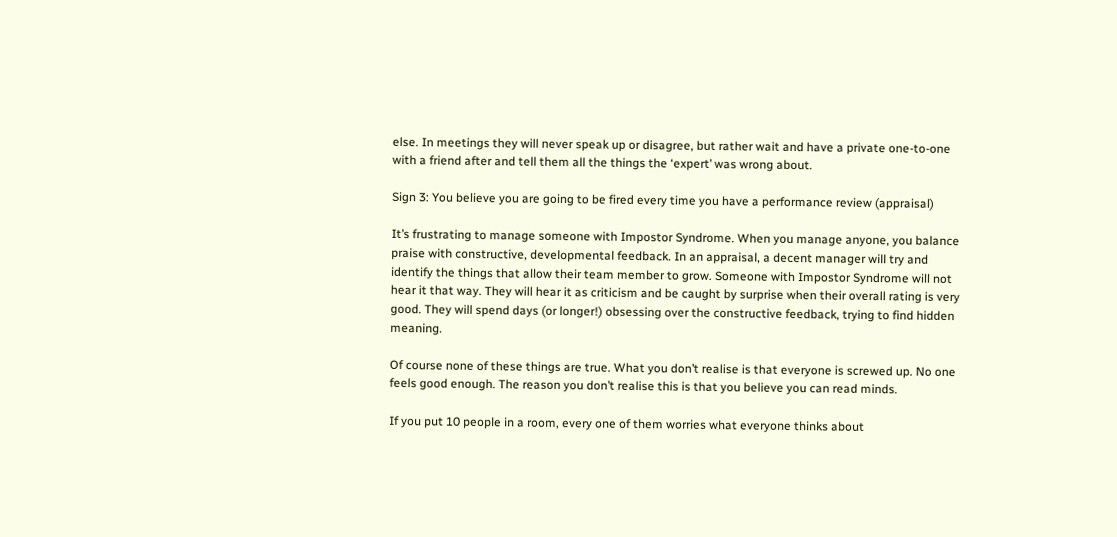else. In meetings they will never speak up or disagree, but rather wait and have a private one-to-one with a friend after and tell them all the things the ‘expert’ was wrong about.

Sign 3: You believe you are going to be fired every time you have a performance review (appraisal)

It’s frustrating to manage someone with Impostor Syndrome. When you manage anyone, you balance praise with constructive, developmental feedback. In an appraisal, a decent manager will try and identify the things that allow their team member to grow. Someone with Impostor Syndrome will not hear it that way. They will hear it as criticism and be caught by surprise when their overall rating is very good. They will spend days (or longer!) obsessing over the constructive feedback, trying to find hidden meaning.

Of course none of these things are true. What you don’t realise is that everyone is screwed up. No one feels good enough. The reason you don’t realise this is that you believe you can read minds.

If you put 10 people in a room, every one of them worries what everyone thinks about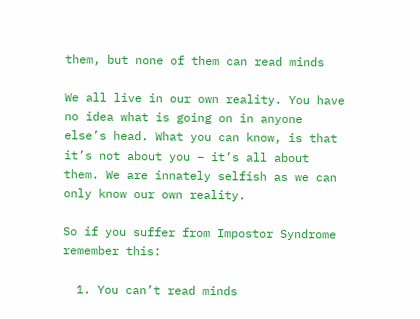them, but none of them can read minds

We all live in our own reality. You have no idea what is going on in anyone else’s head. What you can know, is that it’s not about you – it’s all about them. We are innately selfish as we can only know our own reality.

So if you suffer from Impostor Syndrome remember this:

  1. You can’t read minds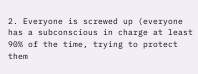2. Everyone is screwed up (everyone has a subconscious in charge at least 90% of the time, trying to protect them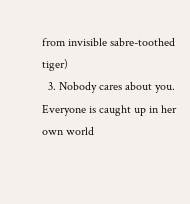from invisible sabre-toothed tiger)
  3. Nobody cares about you. Everyone is caught up in her own world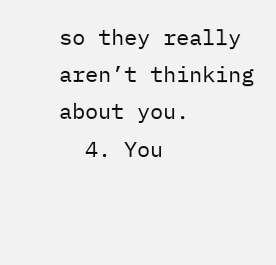so they really aren’t thinking about you.
  4. You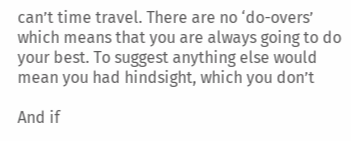can’t time travel. There are no ‘do-overs’ which means that you are always going to do your best. To suggest anything else would mean you had hindsight, which you don’t

And if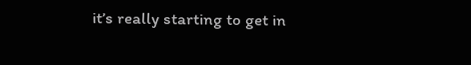it’s really starting to get in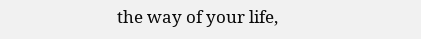the way of your life,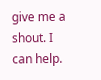give me a shout. I can help.